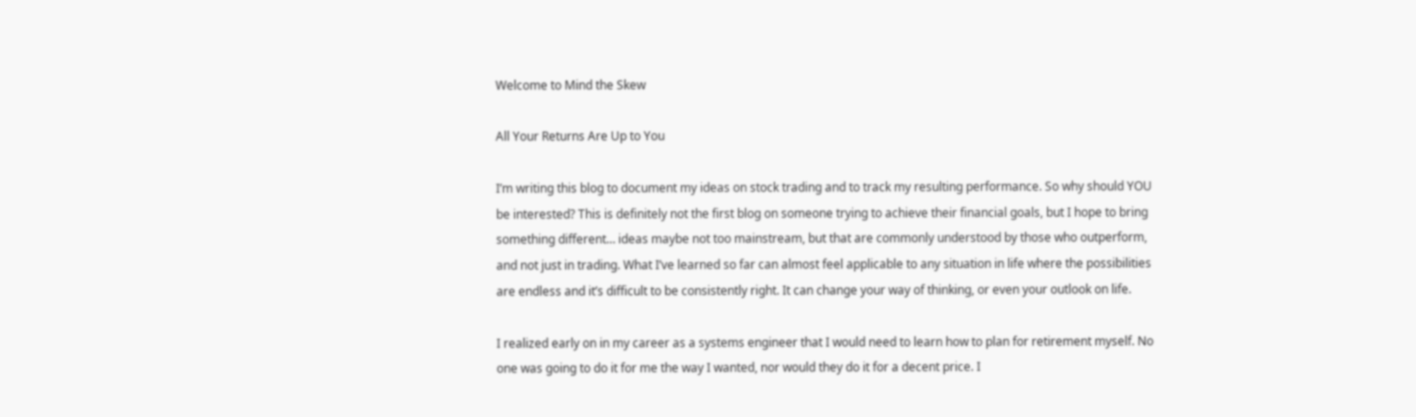Welcome to Mind the Skew

All Your Returns Are Up to You

I’m writing this blog to document my ideas on stock trading and to track my resulting performance. So why should YOU be interested? This is definitely not the first blog on someone trying to achieve their financial goals, but I hope to bring something different… ideas maybe not too mainstream, but that are commonly understood by those who outperform, and not just in trading. What I’ve learned so far can almost feel applicable to any situation in life where the possibilities are endless and it’s difficult to be consistently right. It can change your way of thinking, or even your outlook on life.

I realized early on in my career as a systems engineer that I would need to learn how to plan for retirement myself. No one was going to do it for me the way I wanted, nor would they do it for a decent price. I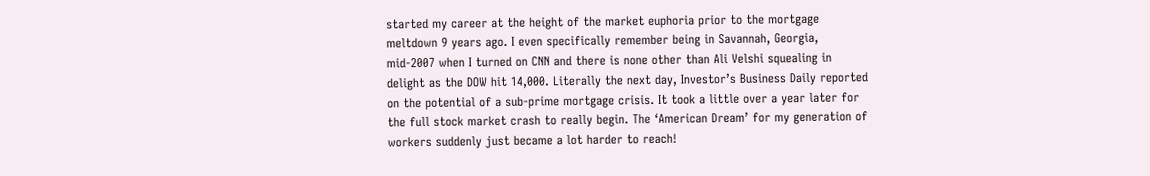started my career at the height of the market euphoria prior to the mortgage meltdown 9 years ago. I even specifically remember being in Savannah, Georgia, mid-2007 when I turned on CNN and there is none other than Ali Velshi squealing in delight as the DOW hit 14,000. Literally the next day, Investor’s Business Daily reported on the potential of a sub-prime mortgage crisis. It took a little over a year later for the full stock market crash to really begin. The ‘American Dream’ for my generation of workers suddenly just became a lot harder to reach!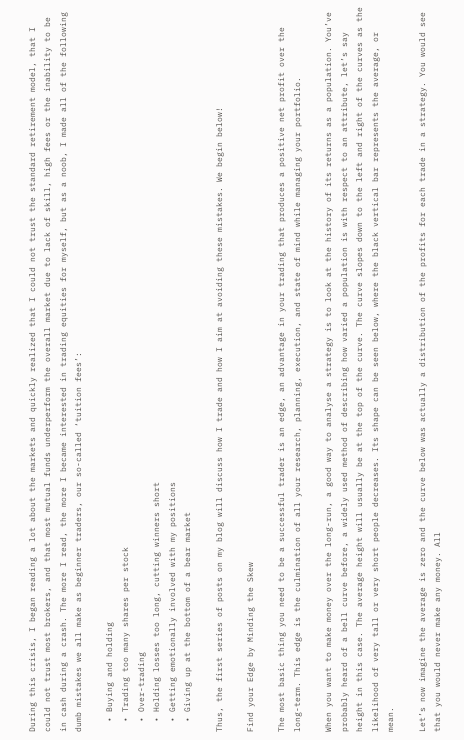During this crisis, I began reading a lot about the markets and quickly realized that I could not trust the standard retirement model, that I could not trust most brokers, and that most mutual funds underperform the overall market due to lack of skill, high fees or the inability to be in cash during a crash. The more I read, the more I became interested in trading equities for myself, but as a noob, I made all of the following dumb mistakes we all make as beginner traders, our so-called ‘tuition fees’:

  • Buying and holding
  • Trading too many shares per stock
  • Over-trading
  • Holding losses too long, cutting winners short
  • Getting emotionally involved with my positions
  • Giving up at the bottom of a bear market

Thus, the first series of posts on my blog will discuss how I trade and how I aim at avoiding these mistakes. We begin below!

Find your Edge by Minding the Skew

The most basic thing you need to be a successful trader is an edge, an advantage in your trading that produces a positive net profit over the long-term. This edge is the culmination of all your research, planning, execution, and state of mind while managing your portfolio.

When you want to make money over the long-run, a good way to analyse a strategy is to look at the history of its returns as a population. You’ve probably heard of a bell curve before, a widely used method of describing how varied a population is with respect to an attribute, let’s say height in this case. The average height will usually be at the top of the curve. The curve slopes down to the left and right of the curves as the likelihood of very tall or very short people decreases. Its shape can be seen below, where the black vertical bar represents the average, or mean.

Let’s now imagine the average is zero and the curve below was actually a distribution of the profits for each trade in a strategy. You would see that you would never make any money. All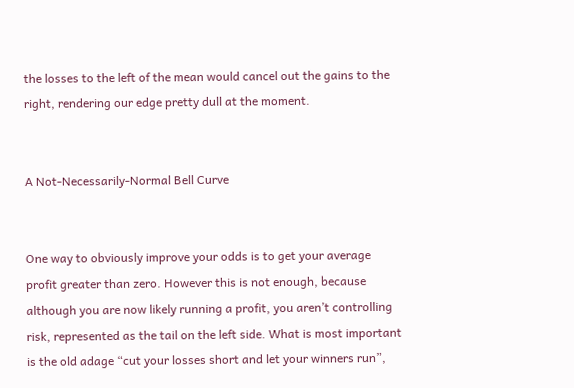the losses to the left of the mean would cancel out the gains to the right, rendering our edge pretty dull at the moment.


A Not-Necessarily-Normal Bell Curve


One way to obviously improve your odds is to get your average profit greater than zero. However this is not enough, because although you are now likely running a profit, you aren’t controlling risk, represented as the tail on the left side. What is most important is the old adage “cut your losses short and let your winners run”,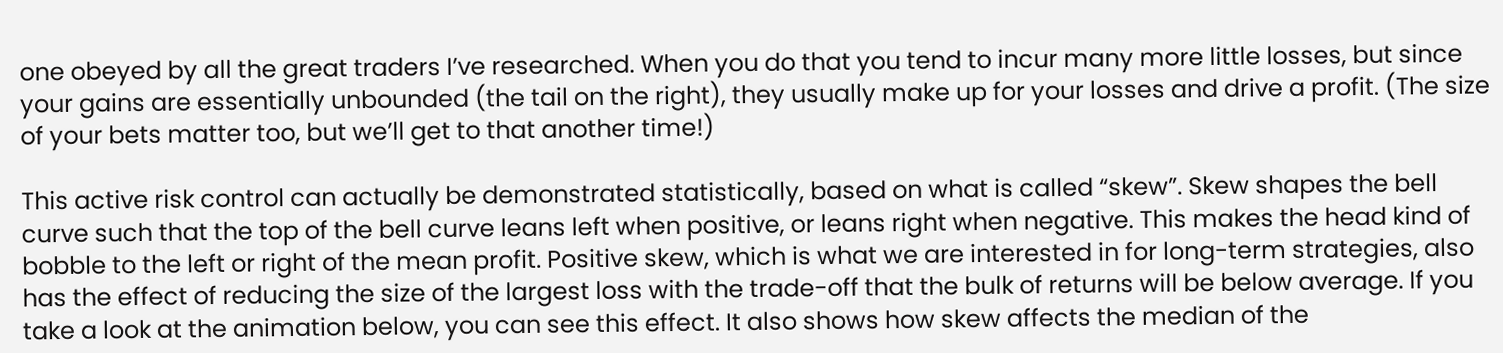one obeyed by all the great traders I’ve researched. When you do that you tend to incur many more little losses, but since your gains are essentially unbounded (the tail on the right), they usually make up for your losses and drive a profit. (The size of your bets matter too, but we’ll get to that another time!)

This active risk control can actually be demonstrated statistically, based on what is called “skew”. Skew shapes the bell curve such that the top of the bell curve leans left when positive, or leans right when negative. This makes the head kind of bobble to the left or right of the mean profit. Positive skew, which is what we are interested in for long-term strategies, also has the effect of reducing the size of the largest loss with the trade-off that the bulk of returns will be below average. If you take a look at the animation below, you can see this effect. It also shows how skew affects the median of the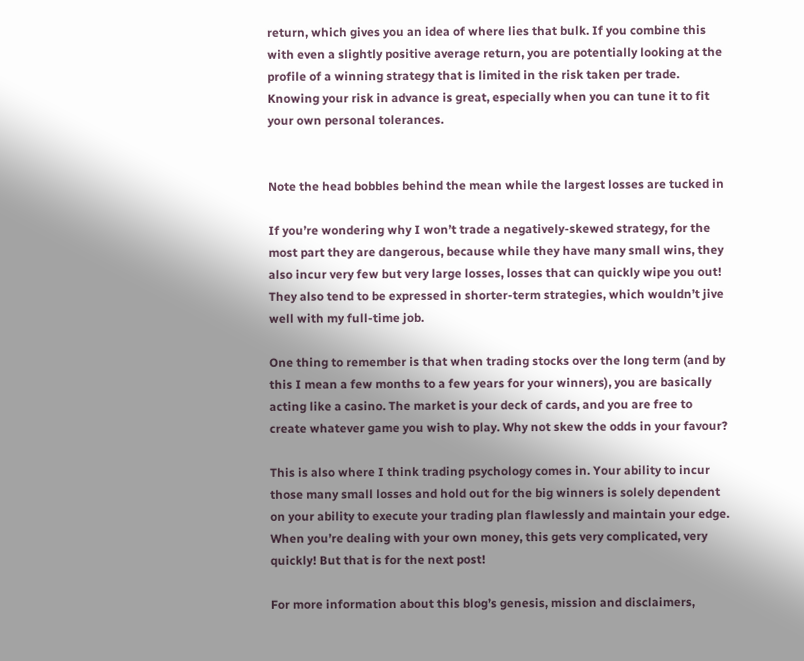return, which gives you an idea of where lies that bulk. If you combine this with even a slightly positive average return, you are potentially looking at the profile of a winning strategy that is limited in the risk taken per trade. Knowing your risk in advance is great, especially when you can tune it to fit your own personal tolerances.


Note the head bobbles behind the mean while the largest losses are tucked in

If you’re wondering why I won’t trade a negatively-skewed strategy, for the most part they are dangerous, because while they have many small wins, they also incur very few but very large losses, losses that can quickly wipe you out! They also tend to be expressed in shorter-term strategies, which wouldn’t jive well with my full-time job.

One thing to remember is that when trading stocks over the long term (and by this I mean a few months to a few years for your winners), you are basically acting like a casino. The market is your deck of cards, and you are free to create whatever game you wish to play. Why not skew the odds in your favour?

This is also where I think trading psychology comes in. Your ability to incur those many small losses and hold out for the big winners is solely dependent on your ability to execute your trading plan flawlessly and maintain your edge. When you’re dealing with your own money, this gets very complicated, very quickly! But that is for the next post!

For more information about this blog’s genesis, mission and disclaimers,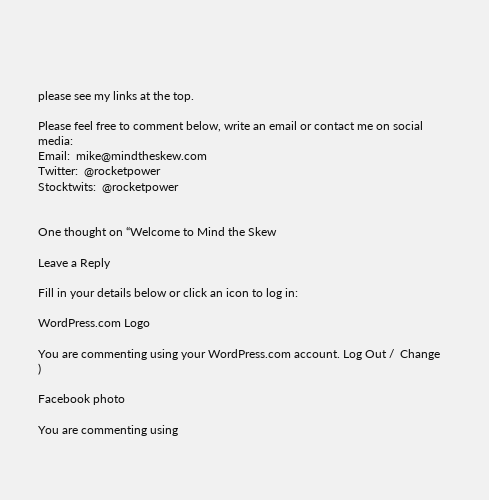please see my links at the top.

Please feel free to comment below, write an email or contact me on social media:
Email:  mike@mindtheskew.com
Twitter:  @rocketpower
Stocktwits:  @rocketpower


One thought on “Welcome to Mind the Skew

Leave a Reply

Fill in your details below or click an icon to log in:

WordPress.com Logo

You are commenting using your WordPress.com account. Log Out /  Change )

Facebook photo

You are commenting using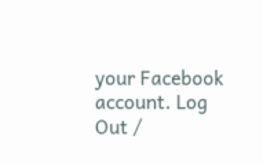your Facebook account. Log Out /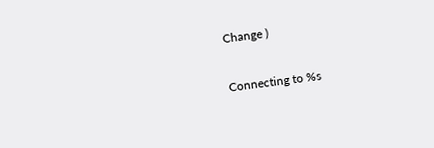Change )

Connecting to %s